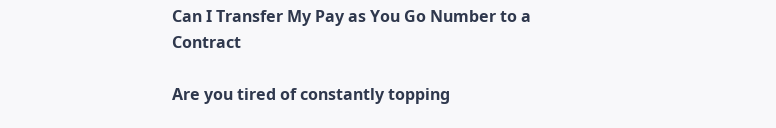Can I Transfer My Pay as You Go Number to a Contract

Are you tired of constantly topping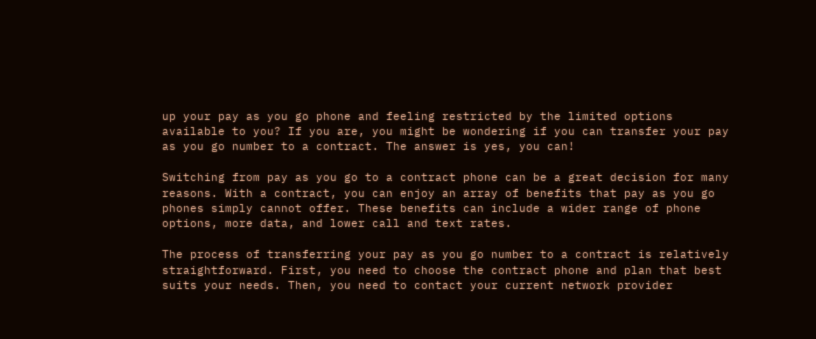up your pay as you go phone and feeling restricted by the limited options available to you? If you are, you might be wondering if you can transfer your pay as you go number to a contract. The answer is yes, you can!

Switching from pay as you go to a contract phone can be a great decision for many reasons. With a contract, you can enjoy an array of benefits that pay as you go phones simply cannot offer. These benefits can include a wider range of phone options, more data, and lower call and text rates.

The process of transferring your pay as you go number to a contract is relatively straightforward. First, you need to choose the contract phone and plan that best suits your needs. Then, you need to contact your current network provider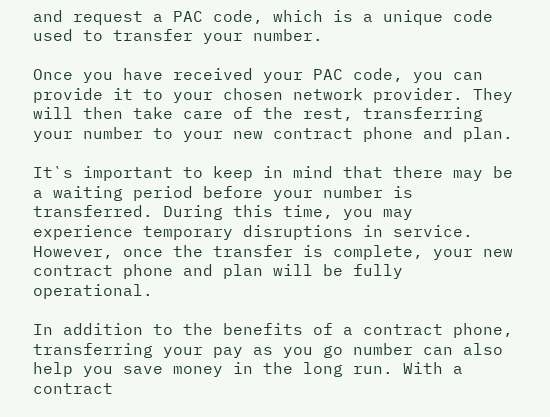and request a PAC code, which is a unique code used to transfer your number.

Once you have received your PAC code, you can provide it to your chosen network provider. They will then take care of the rest, transferring your number to your new contract phone and plan.

It`s important to keep in mind that there may be a waiting period before your number is transferred. During this time, you may experience temporary disruptions in service. However, once the transfer is complete, your new contract phone and plan will be fully operational.

In addition to the benefits of a contract phone, transferring your pay as you go number can also help you save money in the long run. With a contract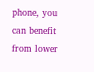phone, you can benefit from lower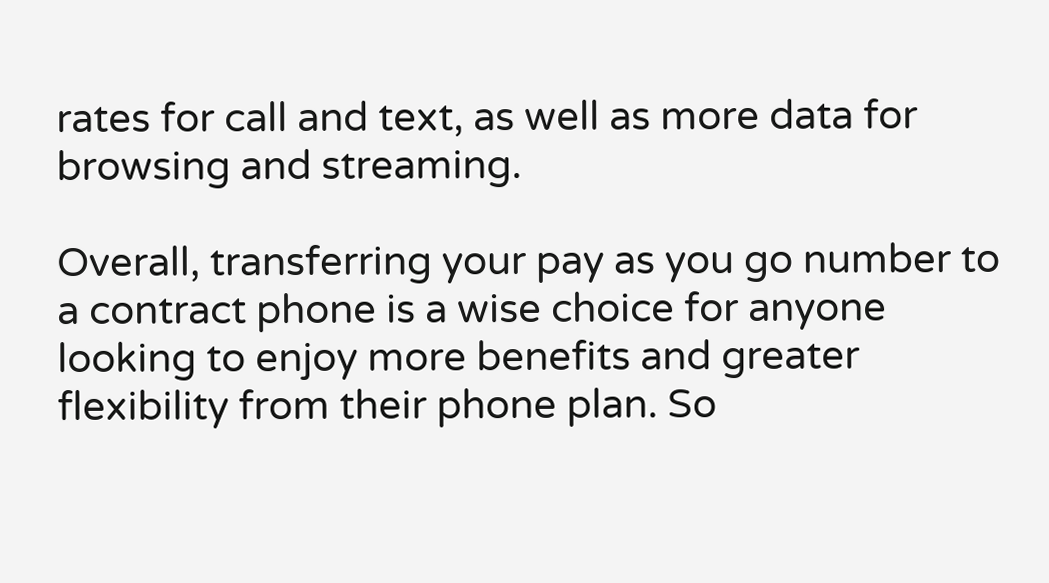rates for call and text, as well as more data for browsing and streaming.

Overall, transferring your pay as you go number to a contract phone is a wise choice for anyone looking to enjoy more benefits and greater flexibility from their phone plan. So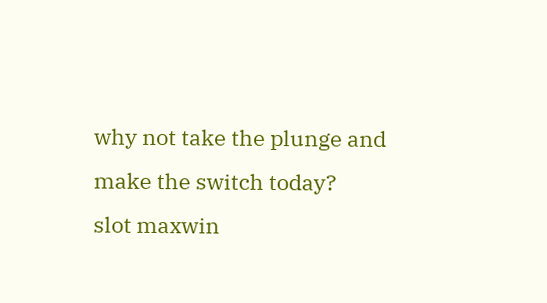why not take the plunge and make the switch today?
slot maxwin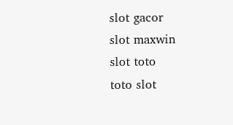slot gacor
slot maxwin
slot toto
toto slot